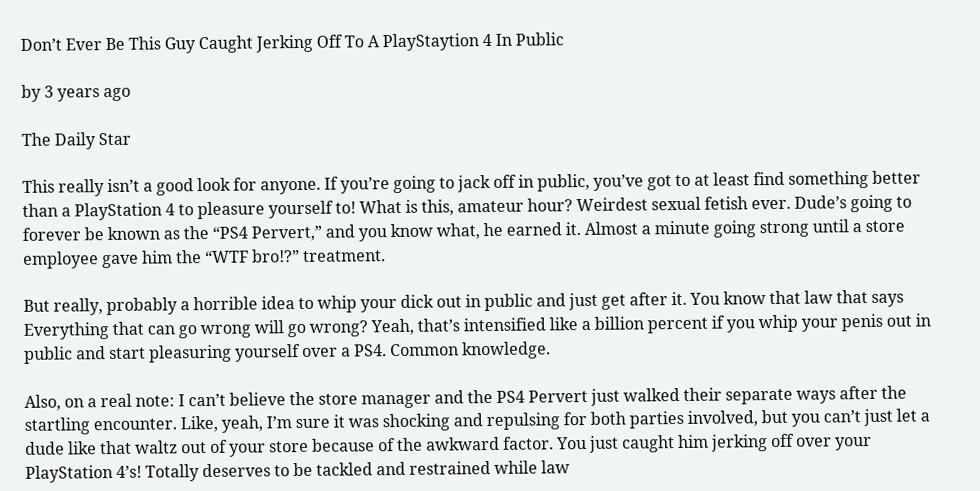Don’t Ever Be This Guy Caught Jerking Off To A PlayStaytion 4 In Public

by 3 years ago

The Daily Star

This really isn’t a good look for anyone. If you’re going to jack off in public, you’ve got to at least find something better than a PlayStation 4 to pleasure yourself to! What is this, amateur hour? Weirdest sexual fetish ever. Dude’s going to forever be known as the “PS4 Pervert,” and you know what, he earned it. Almost a minute going strong until a store employee gave him the “WTF bro!?” treatment.

But really, probably a horrible idea to whip your dick out in public and just get after it. You know that law that says Everything that can go wrong will go wrong? Yeah, that’s intensified like a billion percent if you whip your penis out in public and start pleasuring yourself over a PS4. Common knowledge.

Also, on a real note: I can’t believe the store manager and the PS4 Pervert just walked their separate ways after the startling encounter. Like, yeah, I’m sure it was shocking and repulsing for both parties involved, but you can’t just let a dude like that waltz out of your store because of the awkward factor. You just caught him jerking off over your PlayStation 4’s! Totally deserves to be tackled and restrained while law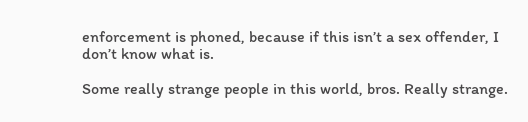enforcement is phoned, because if this isn’t a sex offender, I don’t know what is.

Some really strange people in this world, bros. Really strange.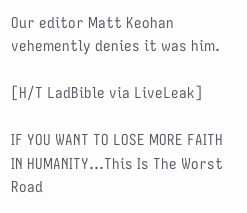Our editor Matt Keohan vehemently denies it was him.

[H/T LadBible via LiveLeak]

IF YOU WANT TO LOSE MORE FAITH IN HUMANITY…This Is The Worst Road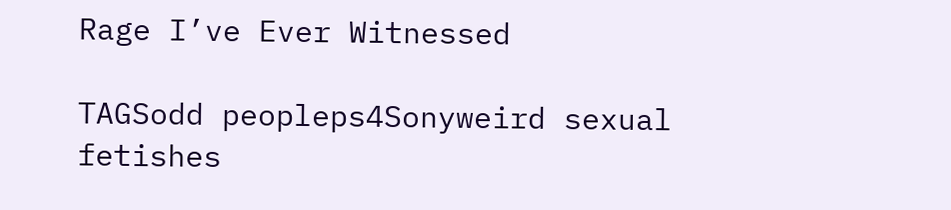Rage I’ve Ever Witnessed

TAGSodd peopleps4Sonyweird sexual fetishes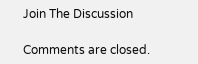Join The Discussion

Comments are closed.